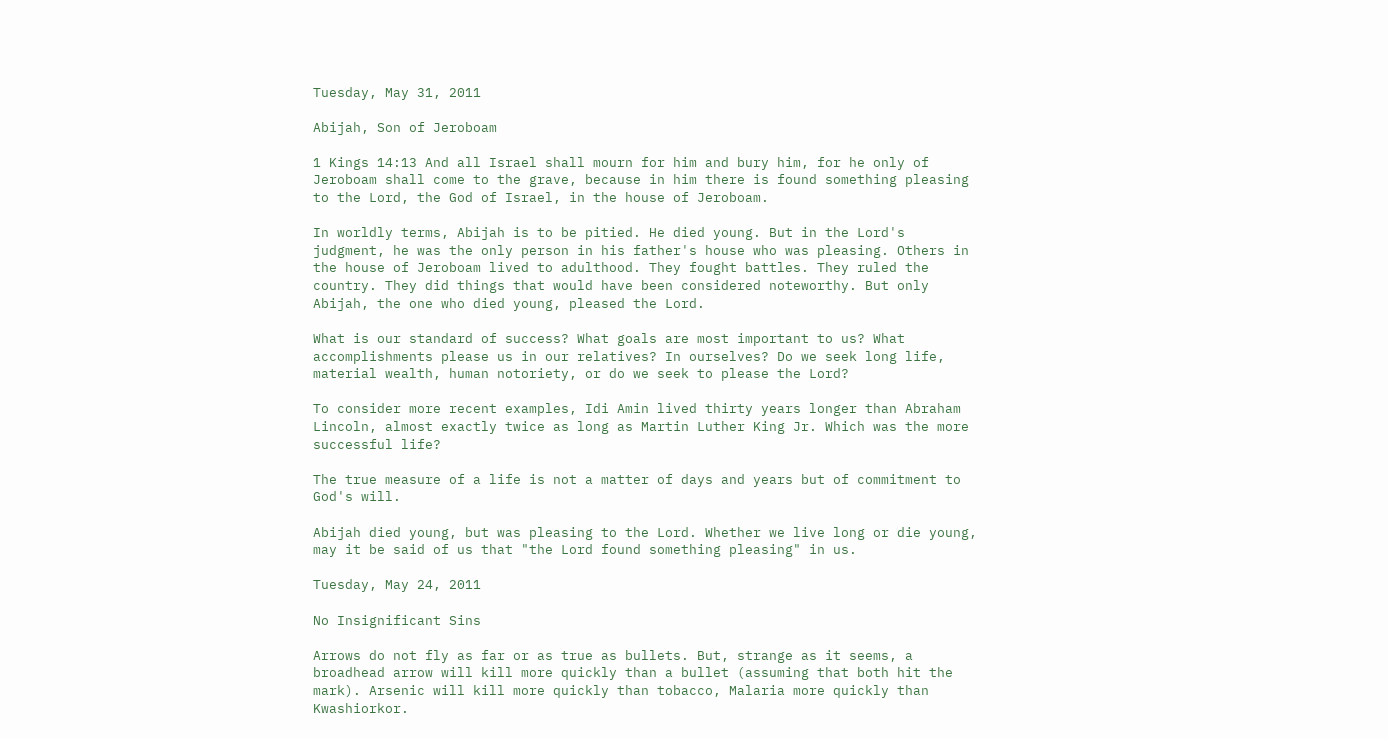Tuesday, May 31, 2011

Abijah, Son of Jeroboam

1 Kings 14:13 And all Israel shall mourn for him and bury him, for he only of Jeroboam shall come to the grave, because in him there is found something pleasing to the Lord, the God of Israel, in the house of Jeroboam.

In worldly terms, Abijah is to be pitied. He died young. But in the Lord's judgment, he was the only person in his father's house who was pleasing. Others in the house of Jeroboam lived to adulthood. They fought battles. They ruled the country. They did things that would have been considered noteworthy. But only Abijah, the one who died young, pleased the Lord.

What is our standard of success? What goals are most important to us? What accomplishments please us in our relatives? In ourselves? Do we seek long life, material wealth, human notoriety, or do we seek to please the Lord?

To consider more recent examples, Idi Amin lived thirty years longer than Abraham Lincoln, almost exactly twice as long as Martin Luther King Jr. Which was the more successful life?

The true measure of a life is not a matter of days and years but of commitment to God's will.

Abijah died young, but was pleasing to the Lord. Whether we live long or die young, may it be said of us that "the Lord found something pleasing" in us.

Tuesday, May 24, 2011

No Insignificant Sins

Arrows do not fly as far or as true as bullets. But, strange as it seems, a broadhead arrow will kill more quickly than a bullet (assuming that both hit the mark). Arsenic will kill more quickly than tobacco, Malaria more quickly than Kwashiorkor.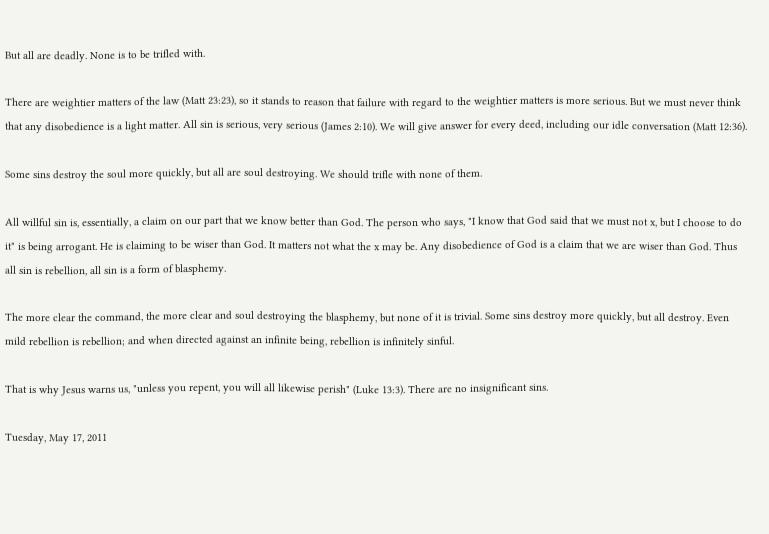But all are deadly. None is to be trifled with.

There are weightier matters of the law (Matt 23:23), so it stands to reason that failure with regard to the weightier matters is more serious. But we must never think that any disobedience is a light matter. All sin is serious, very serious (James 2:10). We will give answer for every deed, including our idle conversation (Matt 12:36).

Some sins destroy the soul more quickly, but all are soul destroying. We should trifle with none of them.

All willful sin is, essentially, a claim on our part that we know better than God. The person who says, "I know that God said that we must not x, but I choose to do it" is being arrogant. He is claiming to be wiser than God. It matters not what the x may be. Any disobedience of God is a claim that we are wiser than God. Thus all sin is rebellion, all sin is a form of blasphemy.

The more clear the command, the more clear and soul destroying the blasphemy, but none of it is trivial. Some sins destroy more quickly, but all destroy. Even mild rebellion is rebellion; and when directed against an infinite being, rebellion is infinitely sinful.

That is why Jesus warns us, "unless you repent, you will all likewise perish" (Luke 13:3). There are no insignificant sins.

Tuesday, May 17, 2011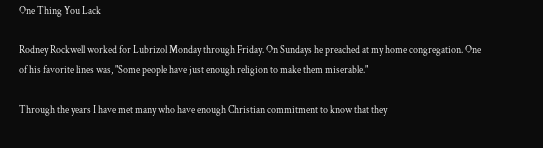One Thing You Lack

Rodney Rockwell worked for Lubrizol Monday through Friday. On Sundays he preached at my home congregation. One of his favorite lines was, "Some people have just enough religion to make them miserable."

Through the years I have met many who have enough Christian commitment to know that they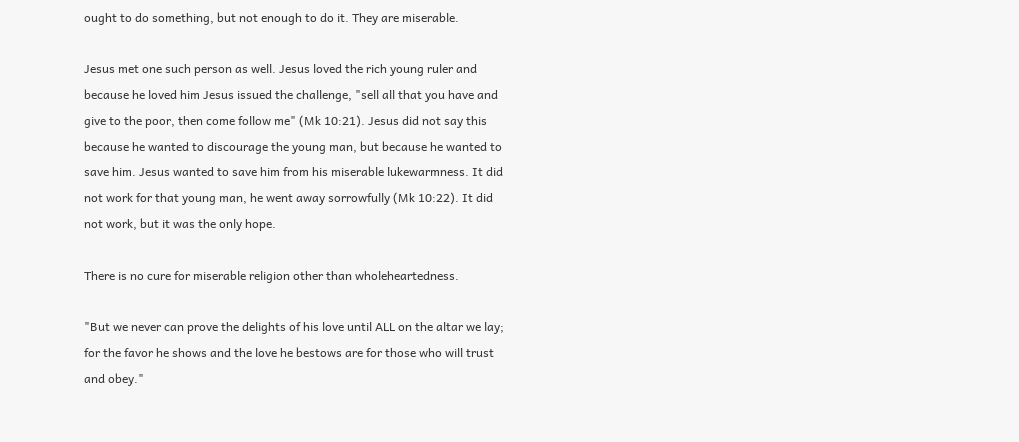ought to do something, but not enough to do it. They are miserable.

Jesus met one such person as well. Jesus loved the rich young ruler and because he loved him Jesus issued the challenge, "sell all that you have and give to the poor, then come follow me" (Mk 10:21). Jesus did not say this because he wanted to discourage the young man, but because he wanted to save him. Jesus wanted to save him from his miserable lukewarmness. It did not work for that young man, he went away sorrowfully (Mk 10:22). It did not work, but it was the only hope.

There is no cure for miserable religion other than wholeheartedness.

"But we never can prove the delights of his love until ALL on the altar we lay; for the favor he shows and the love he bestows are for those who will trust and obey."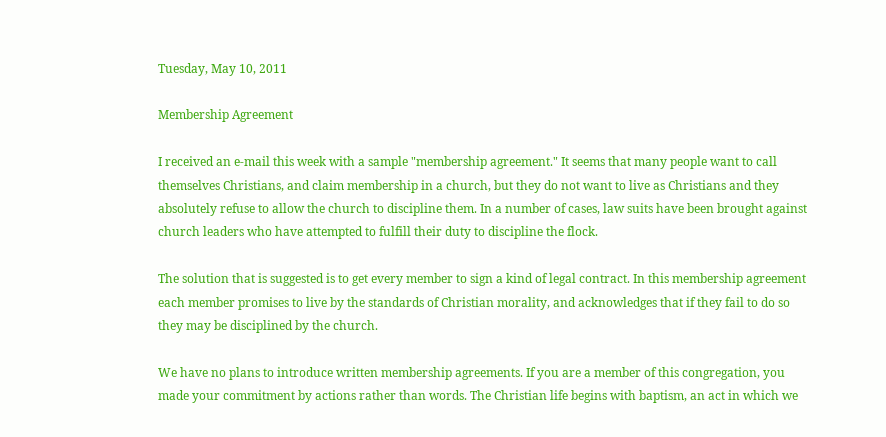Tuesday, May 10, 2011

Membership Agreement

I received an e-mail this week with a sample "membership agreement." It seems that many people want to call themselves Christians, and claim membership in a church, but they do not want to live as Christians and they absolutely refuse to allow the church to discipline them. In a number of cases, law suits have been brought against church leaders who have attempted to fulfill their duty to discipline the flock.

The solution that is suggested is to get every member to sign a kind of legal contract. In this membership agreement each member promises to live by the standards of Christian morality, and acknowledges that if they fail to do so they may be disciplined by the church.

We have no plans to introduce written membership agreements. If you are a member of this congregation, you made your commitment by actions rather than words. The Christian life begins with baptism, an act in which we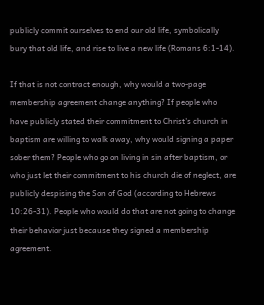publicly commit ourselves to end our old life, symbolically bury that old life, and rise to live a new life (Romans 6:1-14).

If that is not contract enough, why would a two-page membership agreement change anything? If people who have publicly stated their commitment to Christ's church in baptism are willing to walk away, why would signing a paper sober them? People who go on living in sin after baptism, or who just let their commitment to his church die of neglect, are publicly despising the Son of God (according to Hebrews 10:26-31). People who would do that are not going to change their behavior just because they signed a membership agreement.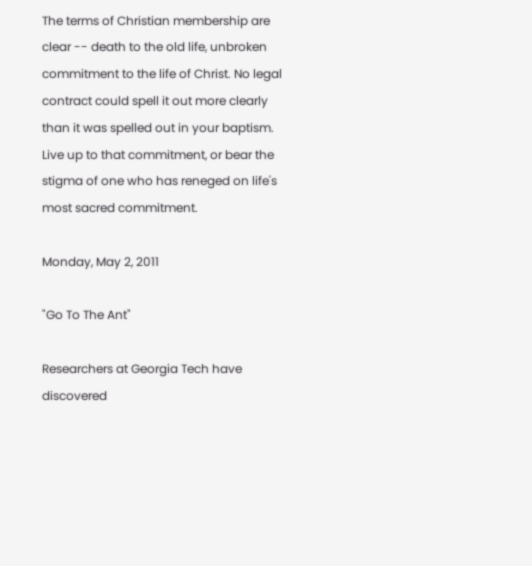The terms of Christian membership are clear -- death to the old life, unbroken commitment to the life of Christ. No legal contract could spell it out more clearly than it was spelled out in your baptism. Live up to that commitment, or bear the stigma of one who has reneged on life's most sacred commitment.

Monday, May 2, 2011

"Go To The Ant"

Researchers at Georgia Tech have discovered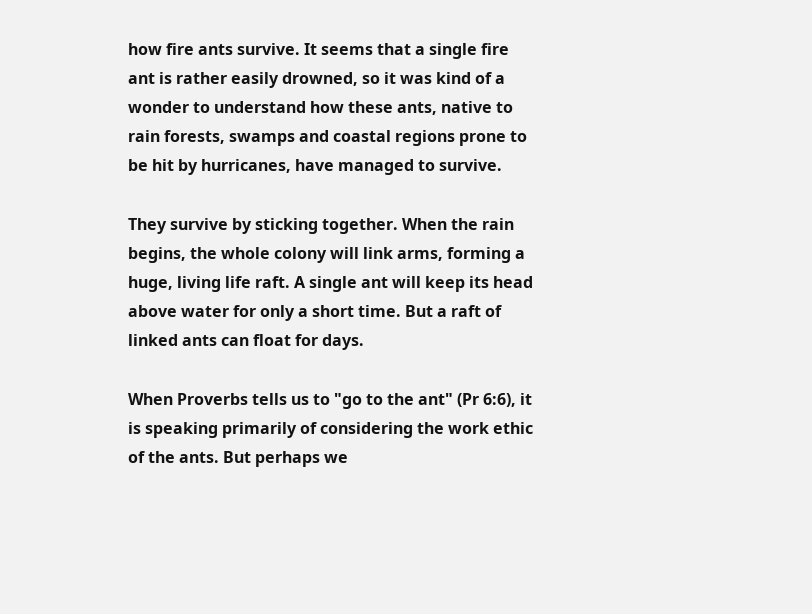how fire ants survive. It seems that a single fire ant is rather easily drowned, so it was kind of a wonder to understand how these ants, native to rain forests, swamps and coastal regions prone to be hit by hurricanes, have managed to survive.

They survive by sticking together. When the rain begins, the whole colony will link arms, forming a huge, living life raft. A single ant will keep its head above water for only a short time. But a raft of linked ants can float for days.

When Proverbs tells us to "go to the ant" (Pr 6:6), it is speaking primarily of considering the work ethic of the ants. But perhaps we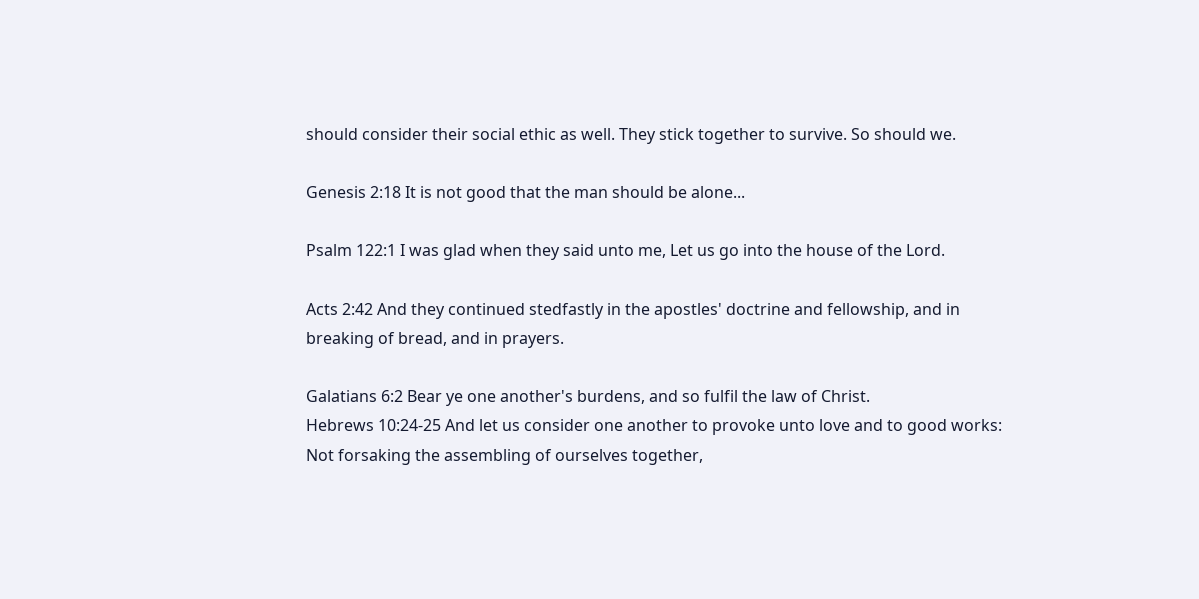should consider their social ethic as well. They stick together to survive. So should we.

Genesis 2:18 It is not good that the man should be alone...

Psalm 122:1 I was glad when they said unto me, Let us go into the house of the Lord.

Acts 2:42 And they continued stedfastly in the apostles' doctrine and fellowship, and in breaking of bread, and in prayers.

Galatians 6:2 Bear ye one another's burdens, and so fulfil the law of Christ.
Hebrews 10:24-25 And let us consider one another to provoke unto love and to good works: Not forsaking the assembling of ourselves together,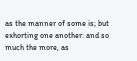as the manner of some is; but exhorting one another: and so much the more, as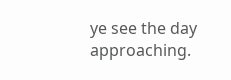ye see the day approaching.